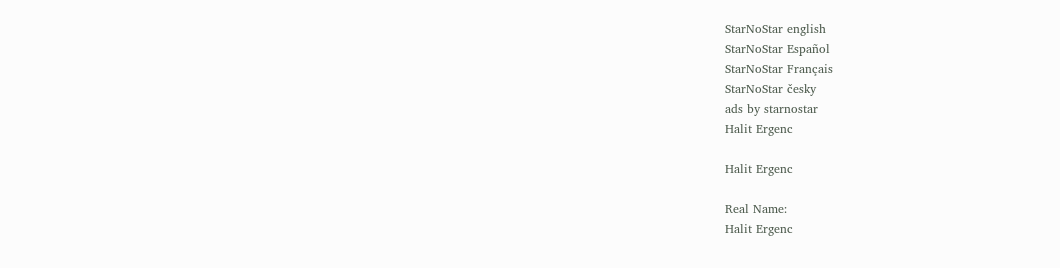StarNoStar english
StarNoStar Español
StarNoStar Français
StarNoStar česky
ads by starnostar
Halit Ergenc

Halit Ergenc

Real Name:
Halit Ergenc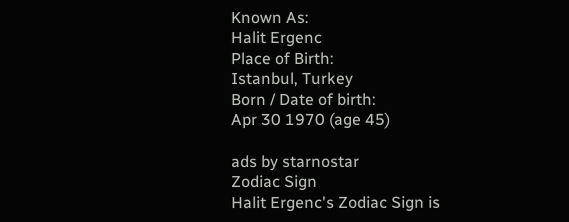Known As:
Halit Ergenc
Place of Birth:
Istanbul, Turkey
Born / Date of birth:
Apr 30 1970 (age 45)

ads by starnostar
Zodiac Sign
Halit Ergenc's Zodiac Sign is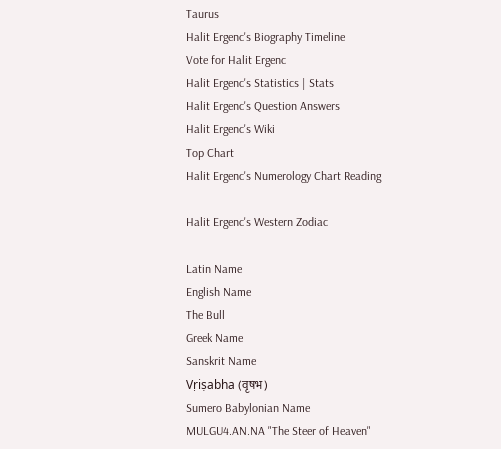Taurus
Halit Ergenc's Biography Timeline
Vote for Halit Ergenc
Halit Ergenc's Statistics | Stats
Halit Ergenc's Question Answers
Halit Ergenc's Wiki
Top Chart
Halit Ergenc's Numerology Chart Reading

Halit Ergenc's Western Zodiac

Latin Name
English Name
The Bull
Greek Name
Sanskrit Name
Vṛiṣabha (वृषभ)
Sumero Babylonian Name
MULGU4.AN.NA "The Steer of Heaven"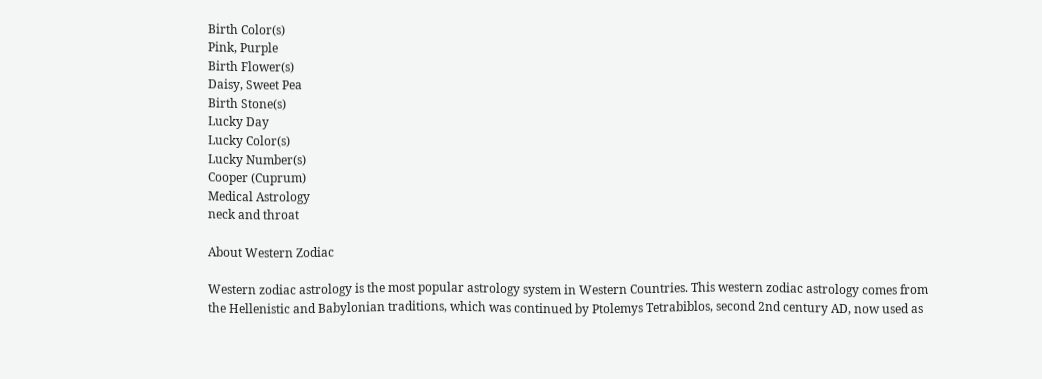Birth Color(s)
Pink, Purple
Birth Flower(s)
Daisy, Sweet Pea
Birth Stone(s)
Lucky Day
Lucky Color(s)
Lucky Number(s)
Cooper (Cuprum)
Medical Astrology
neck and throat

About Western Zodiac

Western zodiac astrology is the most popular astrology system in Western Countries. This western zodiac astrology comes from the Hellenistic and Babylonian traditions, which was continued by Ptolemys Tetrabiblos, second 2nd century AD, now used as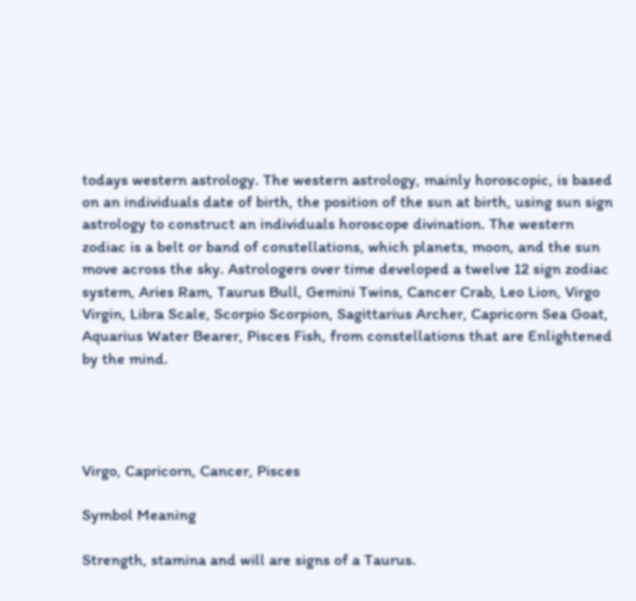todays western astrology. The western astrology, mainly horoscopic, is based on an individuals date of birth, the position of the sun at birth, using sun sign astrology to construct an individuals horoscope divination. The western zodiac is a belt or band of constellations, which planets, moon, and the sun move across the sky. Astrologers over time developed a twelve 12 sign zodiac system, Aries Ram, Taurus Bull, Gemini Twins, Cancer Crab, Leo Lion, Virgo Virgin, Libra Scale, Scorpio Scorpion, Sagittarius Archer, Capricorn Sea Goat, Aquarius Water Bearer, Pisces Fish, from constellations that are Enlightened by the mind.




Virgo, Capricorn, Cancer, Pisces

Symbol Meaning

Strength, stamina and will are signs of a Taurus.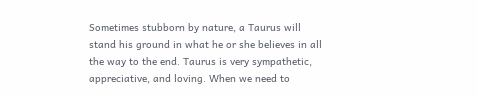Sometimes stubborn by nature, a Taurus will stand his ground in what he or she believes in all the way to the end. Taurus is very sympathetic, appreciative, and loving. When we need to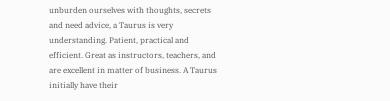unburden ourselves with thoughts, secrets and need advice, a Taurus is very understanding. Patient, practical and efficient. Great as instructors, teachers, and are excellent in matter of business. A Taurus initially have their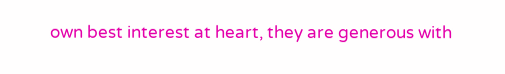own best interest at heart, they are generous with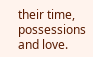their time, possessions and love.